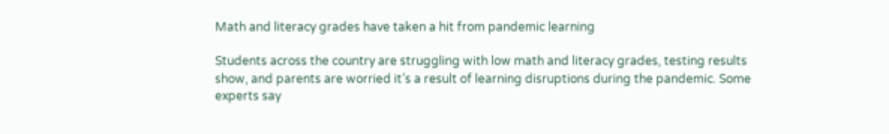Math and literacy grades have taken a hit from pandemic learning

Students across the country are struggling with low math and literacy grades, testing results show, and parents are worried it’s a result of learning disruptions during the pandemic. Some experts say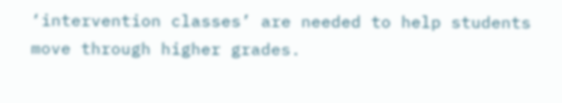‘intervention classes’ are needed to help students move through higher grades.